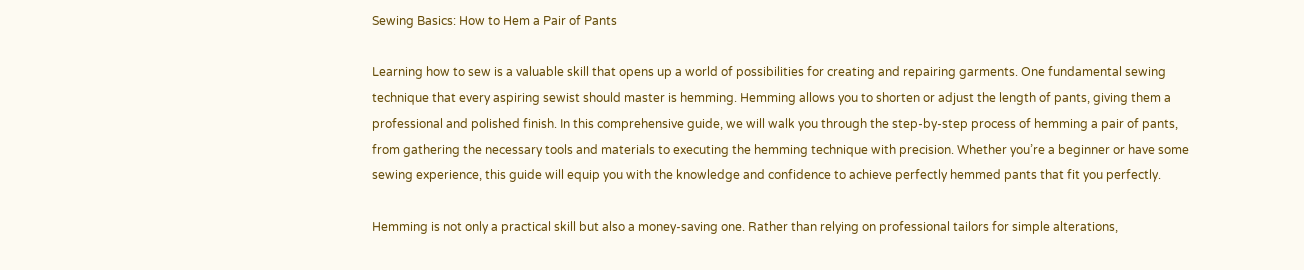Sewing Basics: How to Hem a Pair of Pants

Learning how to sew is a valuable skill that opens up a world of possibilities for creating and repairing garments. One fundamental sewing technique that every aspiring sewist should master is hemming. Hemming allows you to shorten or adjust the length of pants, giving them a professional and polished finish. In this comprehensive guide, we will walk you through the step-by-step process of hemming a pair of pants, from gathering the necessary tools and materials to executing the hemming technique with precision. Whether you’re a beginner or have some sewing experience, this guide will equip you with the knowledge and confidence to achieve perfectly hemmed pants that fit you perfectly.

Hemming is not only a practical skill but also a money-saving one. Rather than relying on professional tailors for simple alterations,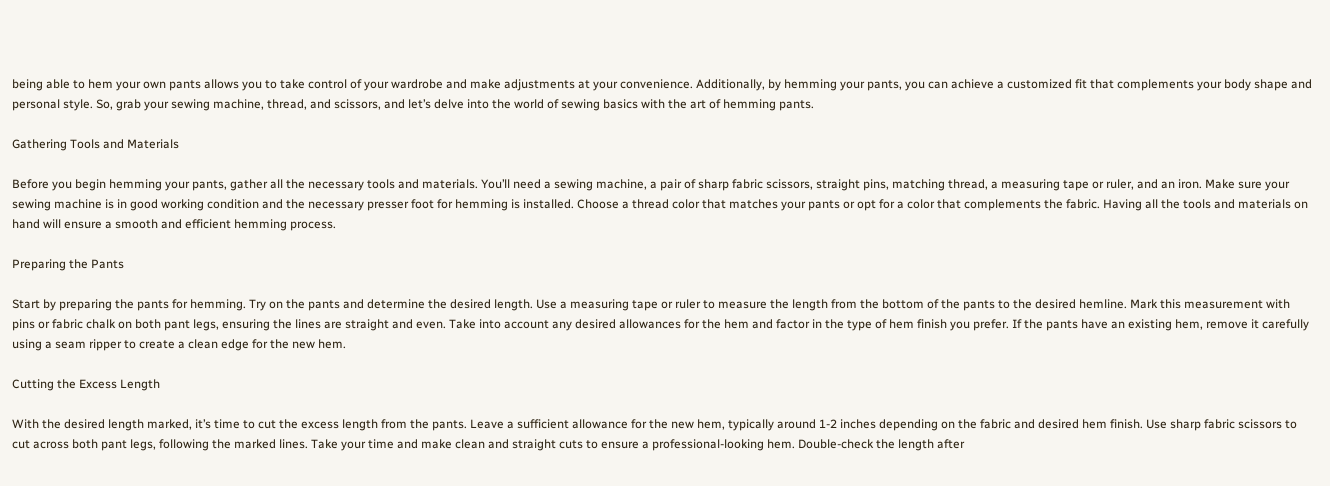being able to hem your own pants allows you to take control of your wardrobe and make adjustments at your convenience. Additionally, by hemming your pants, you can achieve a customized fit that complements your body shape and personal style. So, grab your sewing machine, thread, and scissors, and let’s delve into the world of sewing basics with the art of hemming pants.

Gathering Tools and Materials

Before you begin hemming your pants, gather all the necessary tools and materials. You’ll need a sewing machine, a pair of sharp fabric scissors, straight pins, matching thread, a measuring tape or ruler, and an iron. Make sure your sewing machine is in good working condition and the necessary presser foot for hemming is installed. Choose a thread color that matches your pants or opt for a color that complements the fabric. Having all the tools and materials on hand will ensure a smooth and efficient hemming process.

Preparing the Pants

Start by preparing the pants for hemming. Try on the pants and determine the desired length. Use a measuring tape or ruler to measure the length from the bottom of the pants to the desired hemline. Mark this measurement with pins or fabric chalk on both pant legs, ensuring the lines are straight and even. Take into account any desired allowances for the hem and factor in the type of hem finish you prefer. If the pants have an existing hem, remove it carefully using a seam ripper to create a clean edge for the new hem.

Cutting the Excess Length

With the desired length marked, it’s time to cut the excess length from the pants. Leave a sufficient allowance for the new hem, typically around 1-2 inches depending on the fabric and desired hem finish. Use sharp fabric scissors to cut across both pant legs, following the marked lines. Take your time and make clean and straight cuts to ensure a professional-looking hem. Double-check the length after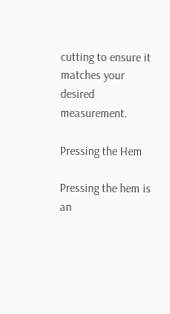cutting to ensure it matches your desired measurement.

Pressing the Hem

Pressing the hem is an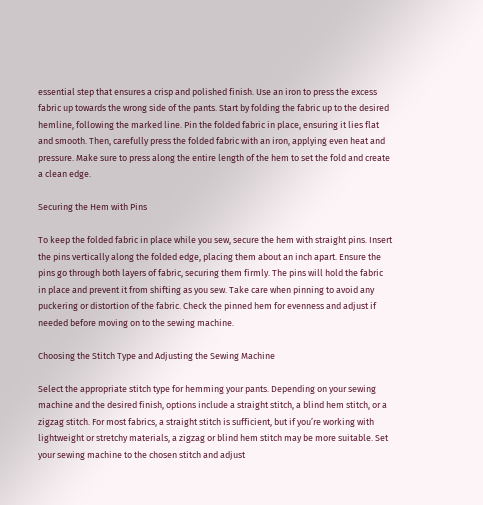essential step that ensures a crisp and polished finish. Use an iron to press the excess fabric up towards the wrong side of the pants. Start by folding the fabric up to the desired hemline, following the marked line. Pin the folded fabric in place, ensuring it lies flat and smooth. Then, carefully press the folded fabric with an iron, applying even heat and pressure. Make sure to press along the entire length of the hem to set the fold and create a clean edge.

Securing the Hem with Pins

To keep the folded fabric in place while you sew, secure the hem with straight pins. Insert the pins vertically along the folded edge, placing them about an inch apart. Ensure the pins go through both layers of fabric, securing them firmly. The pins will hold the fabric in place and prevent it from shifting as you sew. Take care when pinning to avoid any puckering or distortion of the fabric. Check the pinned hem for evenness and adjust if needed before moving on to the sewing machine.

Choosing the Stitch Type and Adjusting the Sewing Machine

Select the appropriate stitch type for hemming your pants. Depending on your sewing machine and the desired finish, options include a straight stitch, a blind hem stitch, or a zigzag stitch. For most fabrics, a straight stitch is sufficient, but if you’re working with lightweight or stretchy materials, a zigzag or blind hem stitch may be more suitable. Set your sewing machine to the chosen stitch and adjust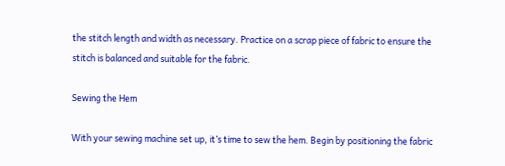the stitch length and width as necessary. Practice on a scrap piece of fabric to ensure the stitch is balanced and suitable for the fabric.

Sewing the Hem

With your sewing machine set up, it’s time to sew the hem. Begin by positioning the fabric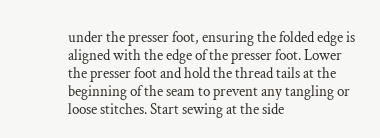under the presser foot, ensuring the folded edge is aligned with the edge of the presser foot. Lower the presser foot and hold the thread tails at the beginning of the seam to prevent any tangling or loose stitches. Start sewing at the side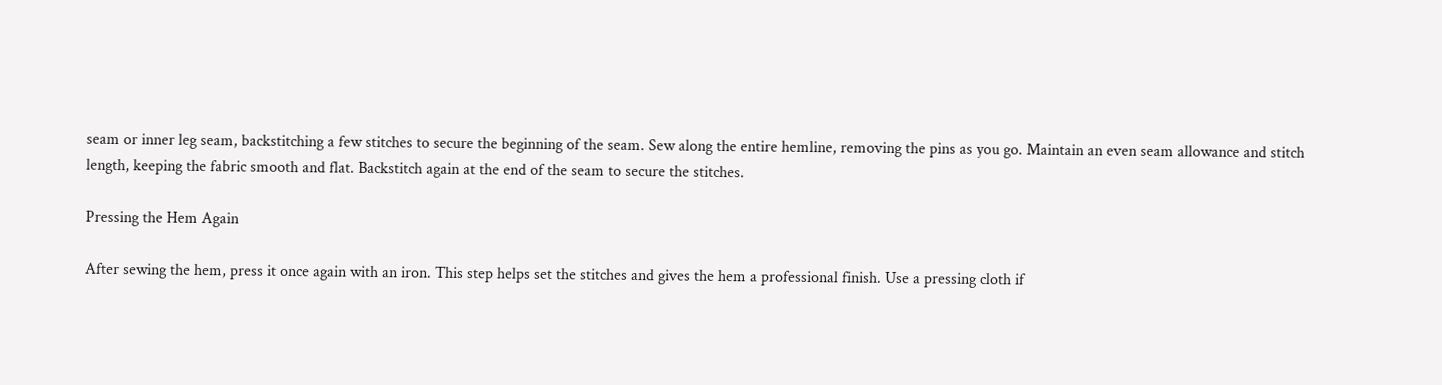seam or inner leg seam, backstitching a few stitches to secure the beginning of the seam. Sew along the entire hemline, removing the pins as you go. Maintain an even seam allowance and stitch length, keeping the fabric smooth and flat. Backstitch again at the end of the seam to secure the stitches.

Pressing the Hem Again

After sewing the hem, press it once again with an iron. This step helps set the stitches and gives the hem a professional finish. Use a pressing cloth if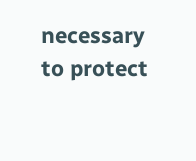necessary to protect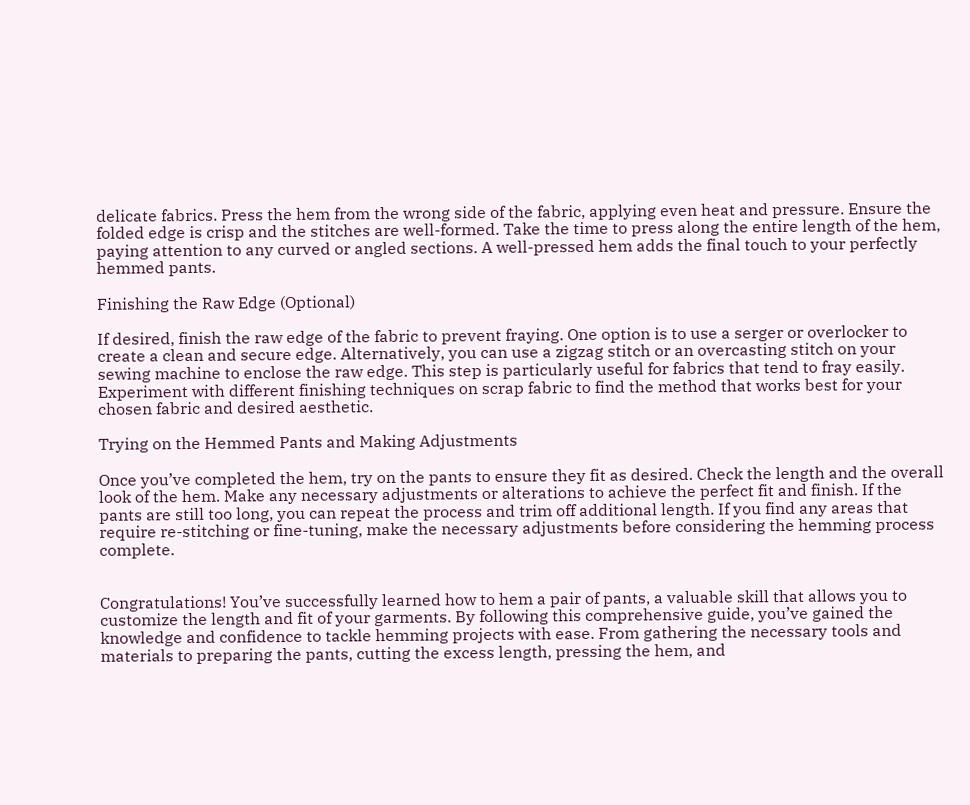delicate fabrics. Press the hem from the wrong side of the fabric, applying even heat and pressure. Ensure the folded edge is crisp and the stitches are well-formed. Take the time to press along the entire length of the hem, paying attention to any curved or angled sections. A well-pressed hem adds the final touch to your perfectly hemmed pants.

Finishing the Raw Edge (Optional)

If desired, finish the raw edge of the fabric to prevent fraying. One option is to use a serger or overlocker to create a clean and secure edge. Alternatively, you can use a zigzag stitch or an overcasting stitch on your sewing machine to enclose the raw edge. This step is particularly useful for fabrics that tend to fray easily. Experiment with different finishing techniques on scrap fabric to find the method that works best for your chosen fabric and desired aesthetic.

Trying on the Hemmed Pants and Making Adjustments

Once you’ve completed the hem, try on the pants to ensure they fit as desired. Check the length and the overall look of the hem. Make any necessary adjustments or alterations to achieve the perfect fit and finish. If the pants are still too long, you can repeat the process and trim off additional length. If you find any areas that require re-stitching or fine-tuning, make the necessary adjustments before considering the hemming process complete.


Congratulations! You’ve successfully learned how to hem a pair of pants, a valuable skill that allows you to customize the length and fit of your garments. By following this comprehensive guide, you’ve gained the knowledge and confidence to tackle hemming projects with ease. From gathering the necessary tools and materials to preparing the pants, cutting the excess length, pressing the hem, and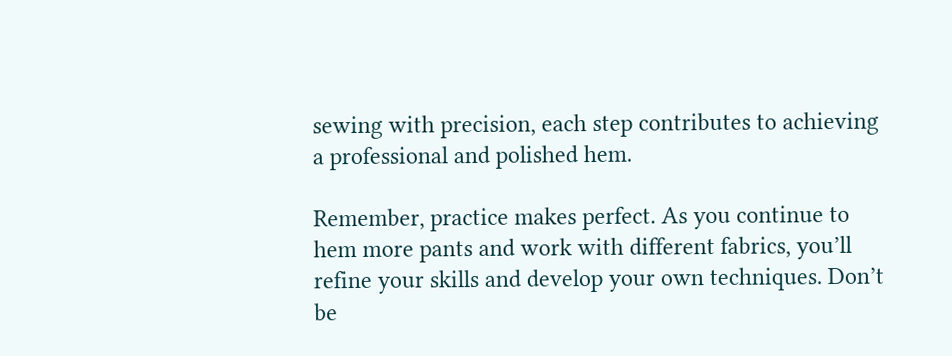sewing with precision, each step contributes to achieving a professional and polished hem.

Remember, practice makes perfect. As you continue to hem more pants and work with different fabrics, you’ll refine your skills and develop your own techniques. Don’t be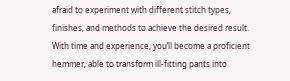afraid to experiment with different stitch types, finishes, and methods to achieve the desired result. With time and experience, you’ll become a proficient hemmer, able to transform ill-fitting pants into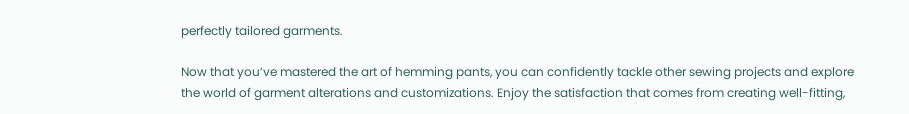perfectly tailored garments.

Now that you’ve mastered the art of hemming pants, you can confidently tackle other sewing projects and explore the world of garment alterations and customizations. Enjoy the satisfaction that comes from creating well-fitting,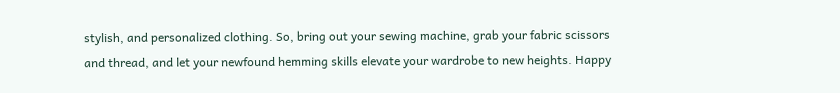stylish, and personalized clothing. So, bring out your sewing machine, grab your fabric scissors and thread, and let your newfound hemming skills elevate your wardrobe to new heights. Happy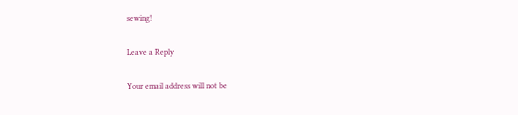sewing!

Leave a Reply

Your email address will not be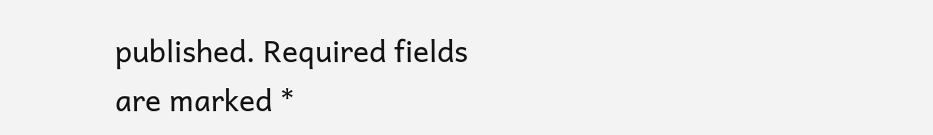published. Required fields are marked *